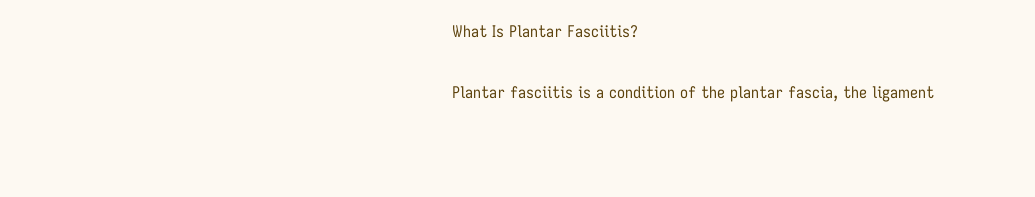What Is Plantar Fasciitis?

Plantar fasciitis is a condition of the plantar fascia, the ligament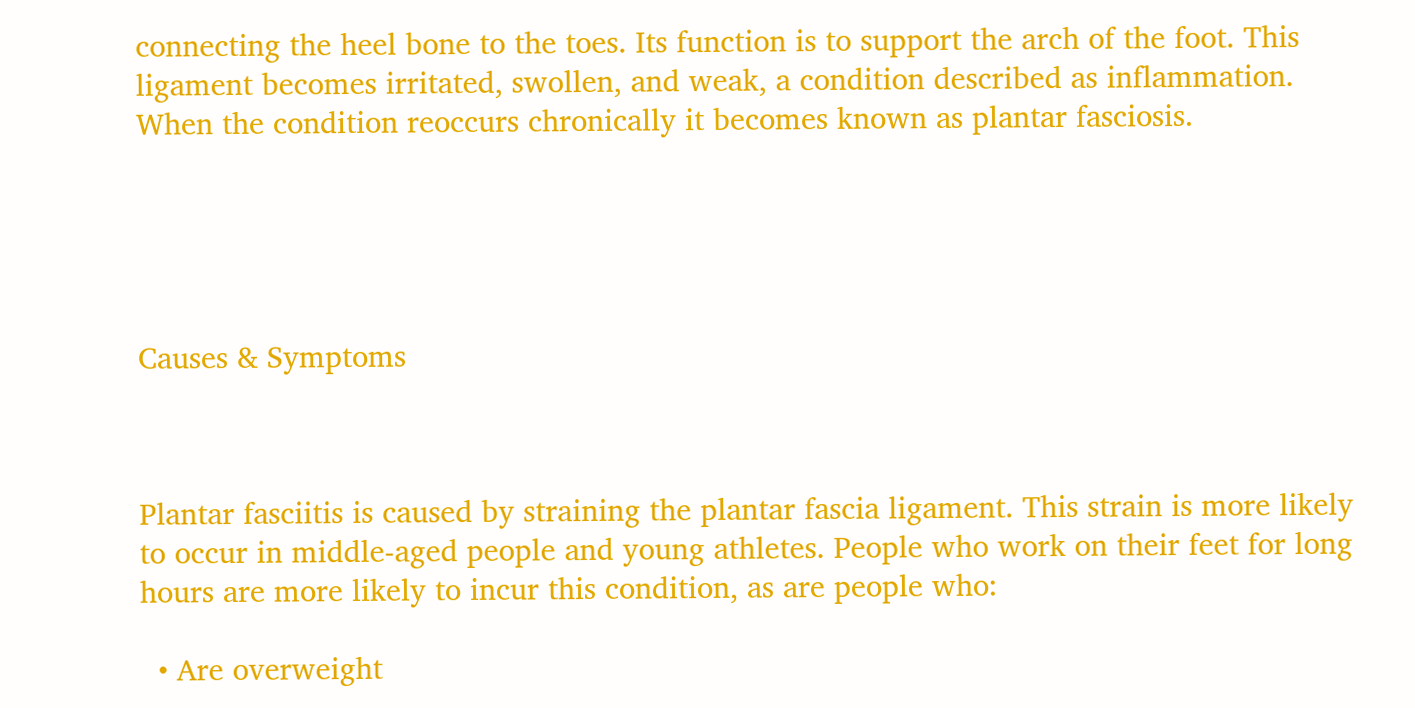connecting the heel bone to the toes. Its function is to support the arch of the foot. This ligament becomes irritated, swollen, and weak, a condition described as inflammation. When the condition reoccurs chronically it becomes known as plantar fasciosis.





Causes & Symptoms



Plantar fasciitis is caused by straining the plantar fascia ligament. This strain is more likely to occur in middle-aged people and young athletes. People who work on their feet for long hours are more likely to incur this condition, as are people who:

  • Are overweight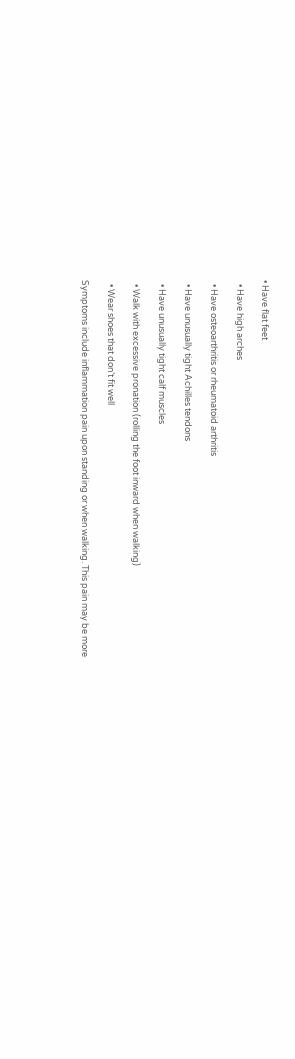• Have flat feet

  • Have high arches

  • Have osteoarthritis or rheumatoid arthritis

  • Have unusually tight Achilles tendons

  • Have unusually tight calf muscles

  • Walk with excessive pronation (rolling the foot inward when walking)

  • Wear shoes that don’t fit well

Symptoms include inflammation pain upon standing or when walking. This pain may be more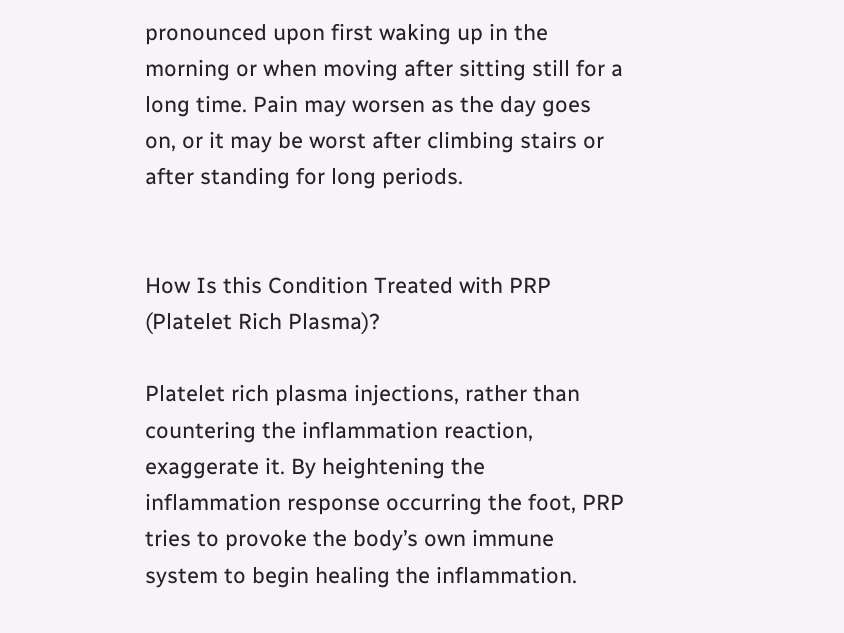pronounced upon first waking up in the morning or when moving after sitting still for a long time. Pain may worsen as the day goes on, or it may be worst after climbing stairs or after standing for long periods.


How Is this Condition Treated with PRP (Platelet Rich Plasma)?

Platelet rich plasma injections, rather than countering the inflammation reaction, exaggerate it. By heightening the inflammation response occurring the foot, PRP tries to provoke the body’s own immune system to begin healing the inflammation.